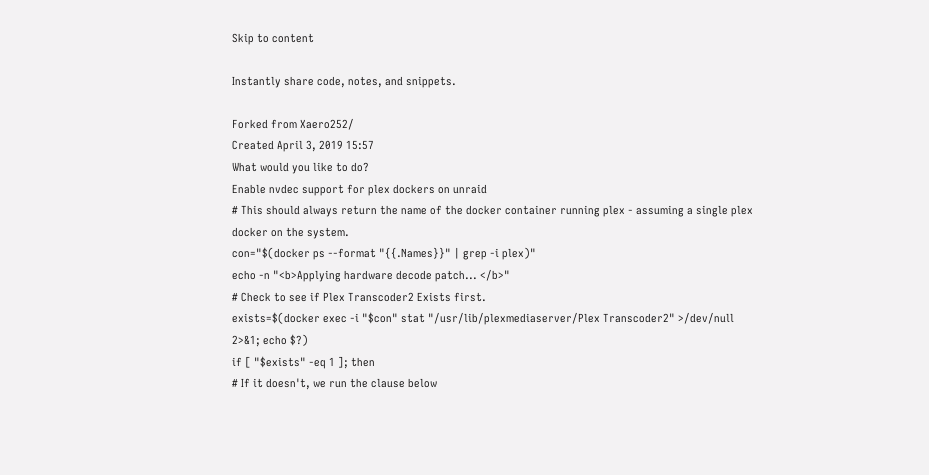Skip to content

Instantly share code, notes, and snippets.

Forked from Xaero252/
Created April 3, 2019 15:57
What would you like to do?
Enable nvdec support for plex dockers on unraid
# This should always return the name of the docker container running plex - assuming a single plex docker on the system.
con="$(docker ps --format "{{.Names}}" | grep -i plex)"
echo -n "<b>Applying hardware decode patch... </b>"
# Check to see if Plex Transcoder2 Exists first.
exists=$(docker exec -i "$con" stat "/usr/lib/plexmediaserver/Plex Transcoder2" >/dev/null 2>&1; echo $?)
if [ "$exists" -eq 1 ]; then
# If it doesn't, we run the clause below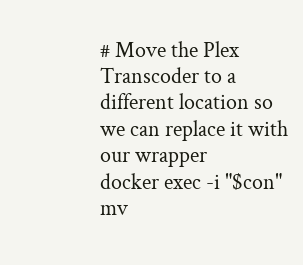# Move the Plex Transcoder to a different location so we can replace it with our wrapper
docker exec -i "$con" mv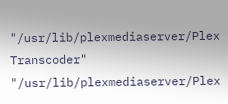"/usr/lib/plexmediaserver/Plex Transcoder" "/usr/lib/plexmediaserver/Plex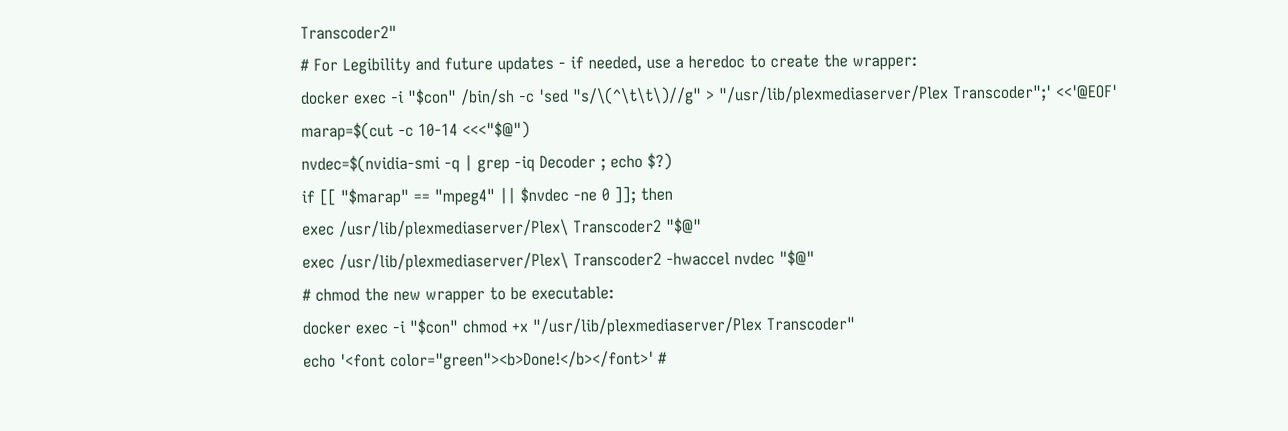Transcoder2"
# For Legibility and future updates - if needed, use a heredoc to create the wrapper:
docker exec -i "$con" /bin/sh -c 'sed "s/\(^\t\t\)//g" > "/usr/lib/plexmediaserver/Plex Transcoder";' <<'@EOF'
marap=$(cut -c 10-14 <<<"$@")
nvdec=$(nvidia-smi -q | grep -iq Decoder ; echo $?)
if [[ "$marap" == "mpeg4" || $nvdec -ne 0 ]]; then
exec /usr/lib/plexmediaserver/Plex\ Transcoder2 "$@"
exec /usr/lib/plexmediaserver/Plex\ Transcoder2 -hwaccel nvdec "$@"
# chmod the new wrapper to be executable:
docker exec -i "$con" chmod +x "/usr/lib/plexmediaserver/Plex Transcoder"
echo '<font color="green"><b>Done!</b></font>' #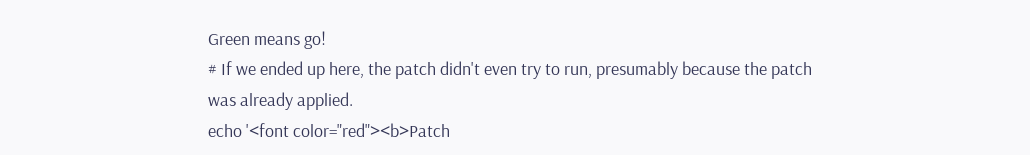Green means go!
# If we ended up here, the patch didn't even try to run, presumably because the patch was already applied.
echo '<font color="red"><b>Patch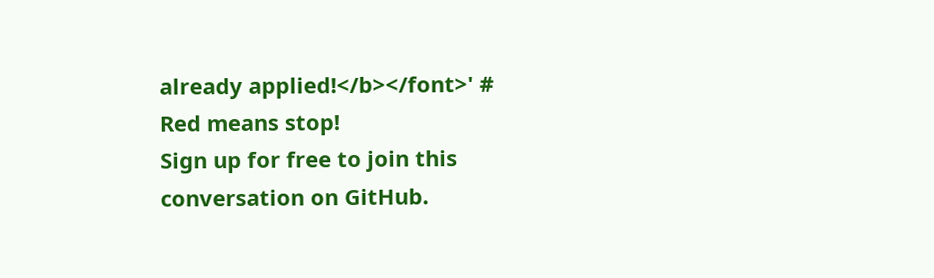already applied!</b></font>' # Red means stop!
Sign up for free to join this conversation on GitHub.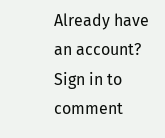Already have an account? Sign in to comment